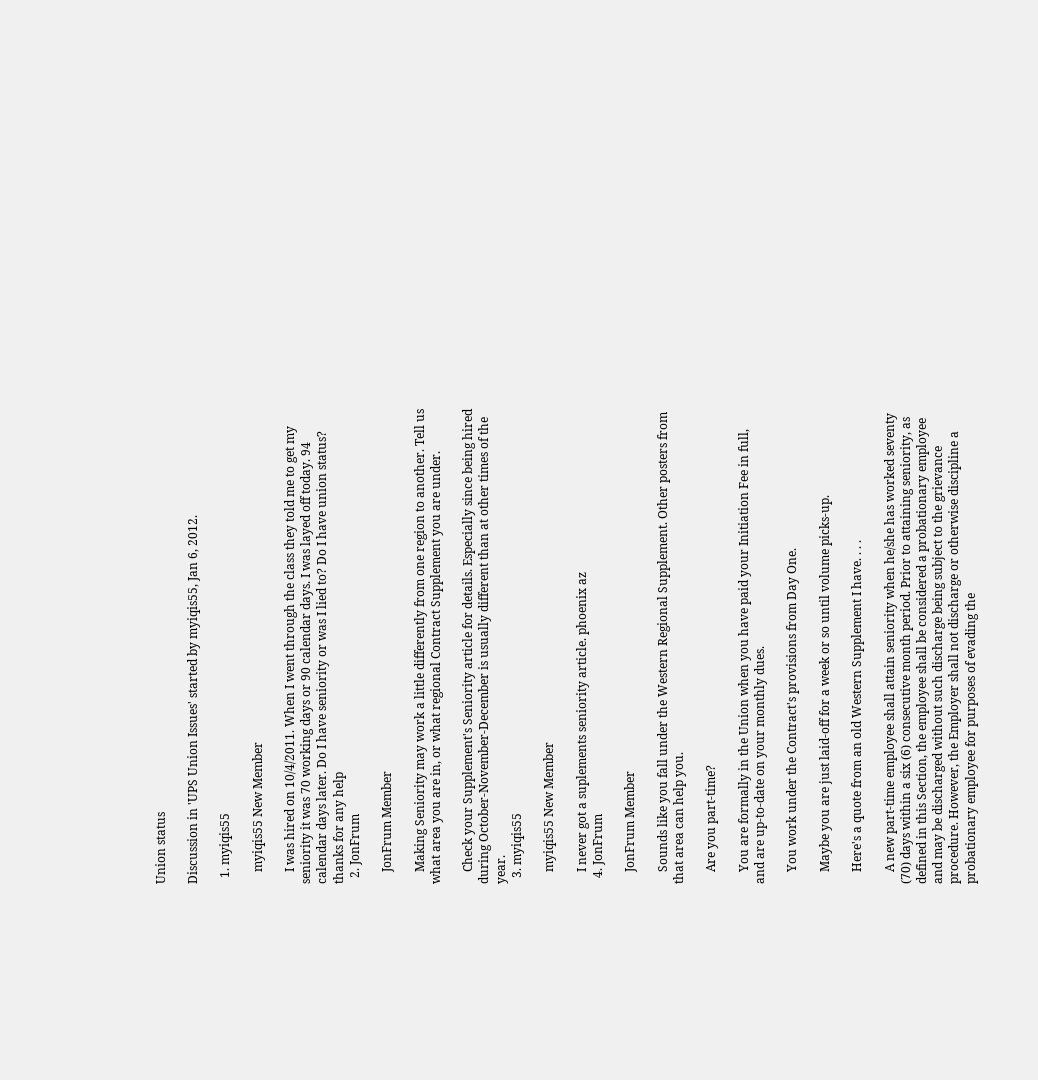Union status

Discussion in 'UPS Union Issues' started by myiqis55, Jan 6, 2012.

  1. myiqis55

    myiqis55 New Member

    I was hired on 10/4/2011. When I went through the class they told me to get my seniority it was 70 working days or 90 calendar days. I was layed off today. 94 calendar days later. Do I have seniority or was I lied to? Do I have union status? thanks for any help
  2. JonFrum

    JonFrum Member

    Making Seniority may work a little differently from one region to another. Tell us what area you are in, or what regional Contract Supplement you are under.

    Check your Supplement's Seniority article for details. Especially since being hired during October-November-December is usually different than at other times of the year.
  3. myiqis55

    myiqis55 New Member

    I never got a suplements seniority article. phoenix az
  4. JonFrum

    JonFrum Member

    Sounds like you fall under the Western Regional Supplement. Other posters from that area can help you.

    Are you part-time?

    You are formally in the Union when you have paid your Initiation Fee in full, and are up-to-date on your monthly dues.

    You work under the Contract's provisions from Day One.

    Maybe you are just laid-off for a week or so until volume picks-up.

    Here's a quote from an old Western Supplement I have. . . .

    A new part-time employee shall attain seniority when he/she has worked seventy (70) days within a six (6) consecutive month period. Prior to attaining seniority, as defined in this Section, the employee shall be considered a probationary employee and may be discharged without such discharge being subject to the grievance procedure. However, the Employer shall not discharge or otherwise discipline a probationary employee for purposes of evading the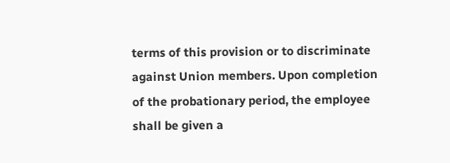terms of this provision or to discriminate against Union members. Upon completion of the probationary period, the employee shall be given a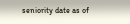seniority date as of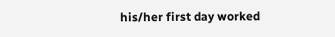his/her first day worked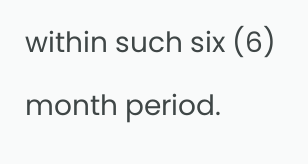within such six (6) month period.